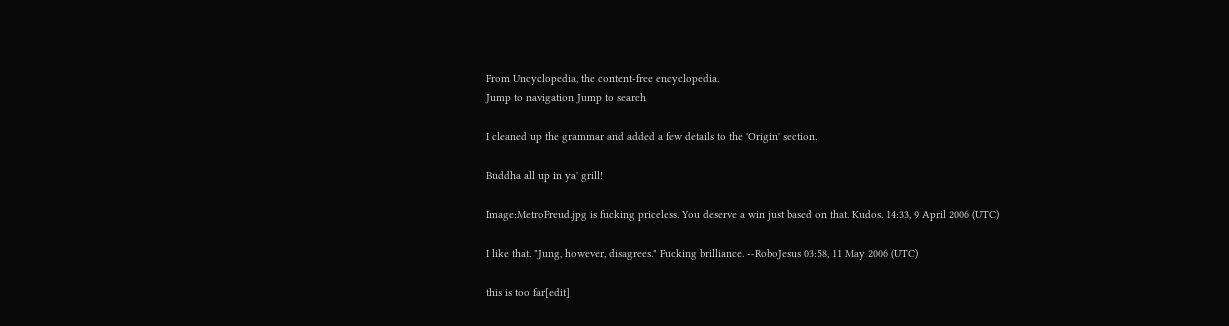From Uncyclopedia, the content-free encyclopedia.
Jump to navigation Jump to search

I cleaned up the grammar and added a few details to the 'Origin' section.

Buddha all up in ya' grill!

Image:MetroFreud.jpg is fucking priceless. You deserve a win just based on that. Kudos. 14:33, 9 April 2006 (UTC)

I like that. "Jung, however, disagrees." Fucking brilliance. --RoboJesus 03:58, 11 May 2006 (UTC)

this is too far[edit]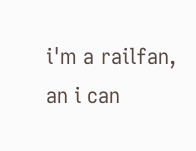i'm a railfan, an i can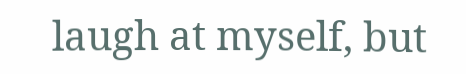laugh at myself, but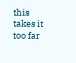this takes it too far